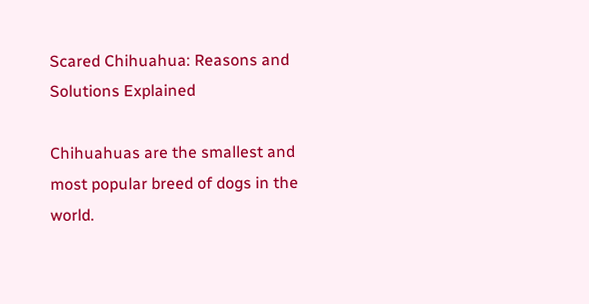Scared Chihuahua: Reasons and Solutions Explained

Chihuahuas are the smallest and most popular breed of dogs in the world.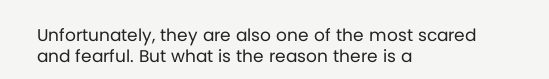Unfortunately, they are also one of the most scared and fearful. But what is the reason there is a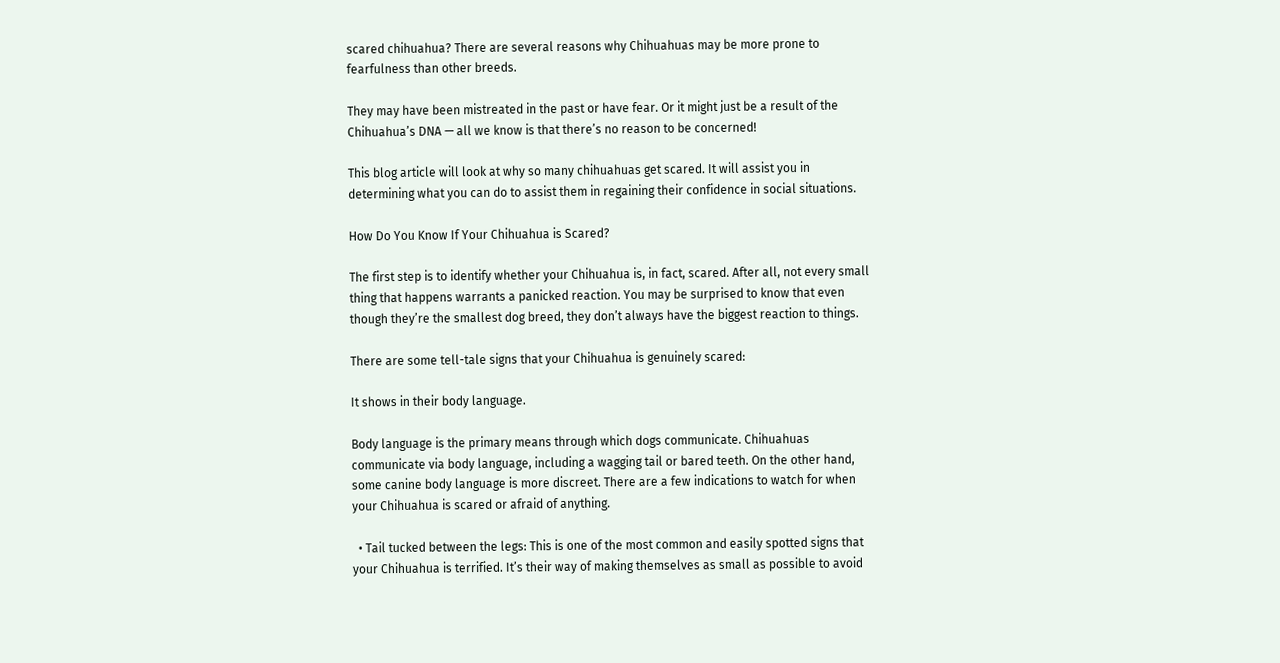scared chihuahua? There are several reasons why Chihuahuas may be more prone to fearfulness than other breeds.

They may have been mistreated in the past or have fear. Or it might just be a result of the Chihuahua’s DNA — all we know is that there’s no reason to be concerned!

This blog article will look at why so many chihuahuas get scared. It will assist you in determining what you can do to assist them in regaining their confidence in social situations.

How Do You Know If Your Chihuahua is Scared?

The first step is to identify whether your Chihuahua is, in fact, scared. After all, not every small thing that happens warrants a panicked reaction. You may be surprised to know that even though they’re the smallest dog breed, they don’t always have the biggest reaction to things.

There are some tell-tale signs that your Chihuahua is genuinely scared:

It shows in their body language.

Body language is the primary means through which dogs communicate. Chihuahuas communicate via body language, including a wagging tail or bared teeth. On the other hand, some canine body language is more discreet. There are a few indications to watch for when your Chihuahua is scared or afraid of anything.

  • Tail tucked between the legs: This is one of the most common and easily spotted signs that your Chihuahua is terrified. It’s their way of making themselves as small as possible to avoid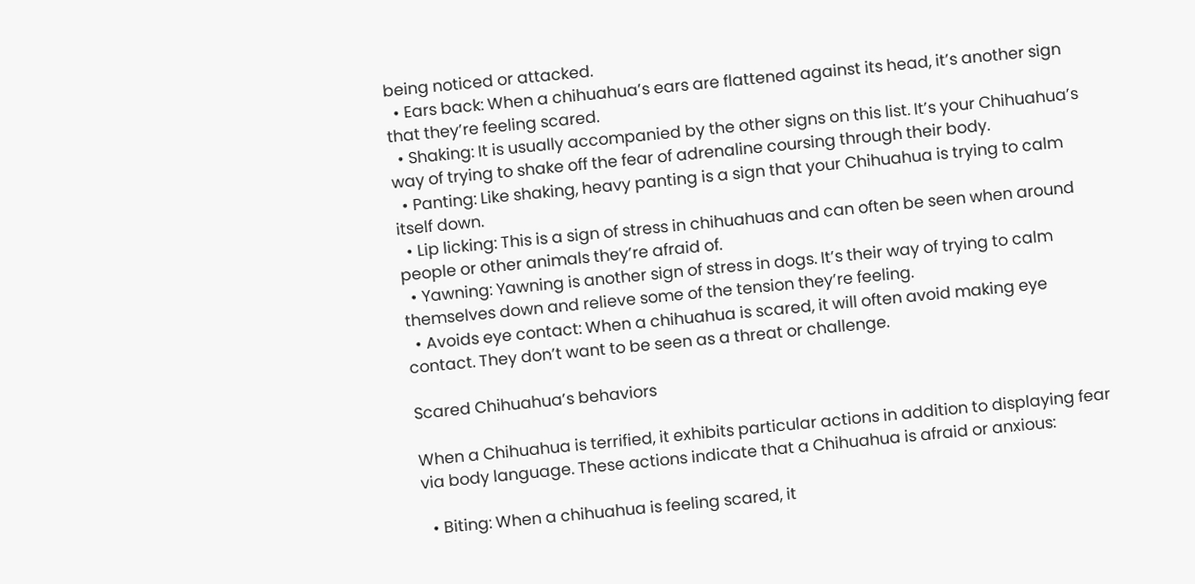being noticed or attacked.
  • Ears back: When a chihuahua’s ears are flattened against its head, it’s another sign that they’re feeling scared.
  • Shaking: It is usually accompanied by the other signs on this list. It’s your Chihuahua’s way of trying to shake off the fear of adrenaline coursing through their body.
  • Panting: Like shaking, heavy panting is a sign that your Chihuahua is trying to calm itself down.
  • Lip licking: This is a sign of stress in chihuahuas and can often be seen when around people or other animals they’re afraid of.
  • Yawning: Yawning is another sign of stress in dogs. It’s their way of trying to calm themselves down and relieve some of the tension they’re feeling.
  • Avoids eye contact: When a chihuahua is scared, it will often avoid making eye contact. They don’t want to be seen as a threat or challenge.

Scared Chihuahua’s behaviors

When a Chihuahua is terrified, it exhibits particular actions in addition to displaying fear via body language. These actions indicate that a Chihuahua is afraid or anxious:

  • Biting: When a chihuahua is feeling scared, it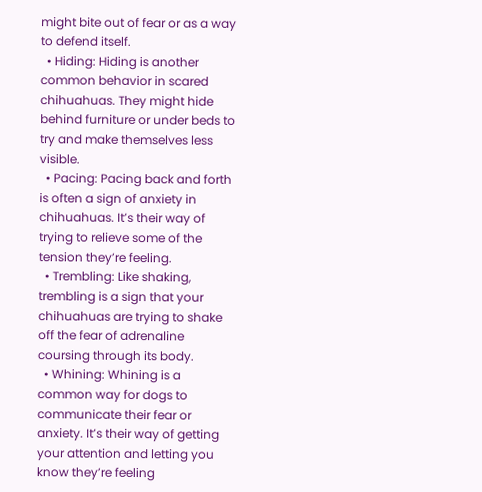might bite out of fear or as a way to defend itself.
  • Hiding: Hiding is another common behavior in scared chihuahuas. They might hide behind furniture or under beds to try and make themselves less visible.
  • Pacing: Pacing back and forth is often a sign of anxiety in chihuahuas. It’s their way of trying to relieve some of the tension they’re feeling.
  • Trembling: Like shaking, trembling is a sign that your chihuahuas are trying to shake off the fear of adrenaline coursing through its body.
  • Whining: Whining is a common way for dogs to communicate their fear or anxiety. It’s their way of getting your attention and letting you know they’re feeling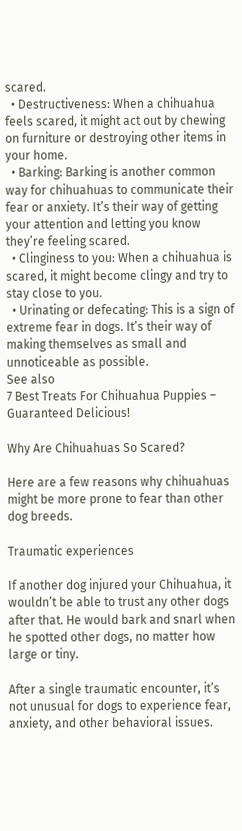scared.
  • Destructiveness: When a chihuahua feels scared, it might act out by chewing on furniture or destroying other items in your home.
  • Barking: Barking is another common way for chihuahuas to communicate their fear or anxiety. It’s their way of getting your attention and letting you know they’re feeling scared.
  • Clinginess to you: When a chihuahua is scared, it might become clingy and try to stay close to you.
  • Urinating or defecating: This is a sign of extreme fear in dogs. It’s their way of making themselves as small and unnoticeable as possible.
See also
7 Best Treats For Chihuahua Puppies – Guaranteed Delicious!

Why Are Chihuahuas So Scared?

Here are a few reasons why chihuahuas might be more prone to fear than other dog breeds.

Traumatic experiences

If another dog injured your Chihuahua, it wouldn’t be able to trust any other dogs after that. He would bark and snarl when he spotted other dogs, no matter how large or tiny.

After a single traumatic encounter, it’s not unusual for dogs to experience fear, anxiety, and other behavioral issues.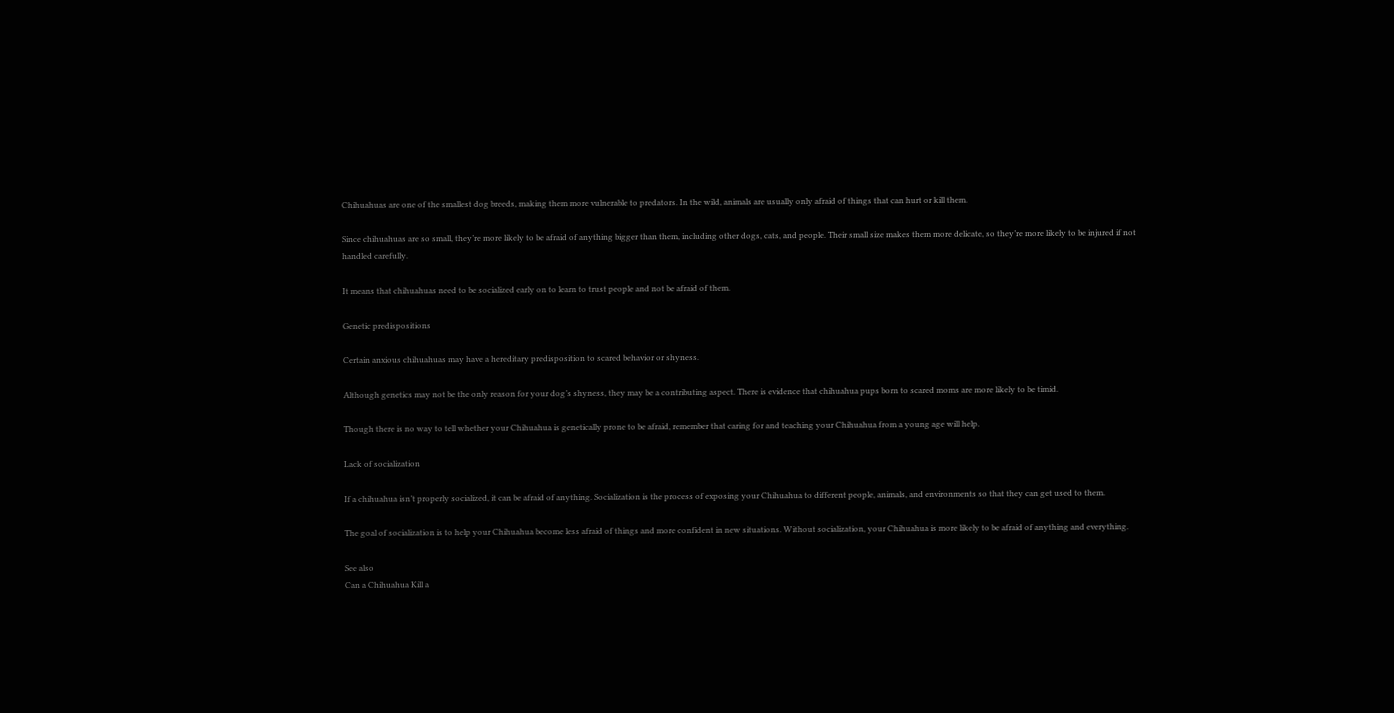Chihuahuas are one of the smallest dog breeds, making them more vulnerable to predators. In the wild, animals are usually only afraid of things that can hurt or kill them.

Since chihuahuas are so small, they’re more likely to be afraid of anything bigger than them, including other dogs, cats, and people. Their small size makes them more delicate, so they’re more likely to be injured if not handled carefully.

It means that chihuahuas need to be socialized early on to learn to trust people and not be afraid of them.

Genetic predispositions

Certain anxious chihuahuas may have a hereditary predisposition to scared behavior or shyness.

Although genetics may not be the only reason for your dog’s shyness, they may be a contributing aspect. There is evidence that chihuahua pups born to scared moms are more likely to be timid.

Though there is no way to tell whether your Chihuahua is genetically prone to be afraid, remember that caring for and teaching your Chihuahua from a young age will help.

Lack of socialization

If a chihuahua isn’t properly socialized, it can be afraid of anything. Socialization is the process of exposing your Chihuahua to different people, animals, and environments so that they can get used to them.

The goal of socialization is to help your Chihuahua become less afraid of things and more confident in new situations. Without socialization, your Chihuahua is more likely to be afraid of anything and everything.

See also
Can a Chihuahua Kill a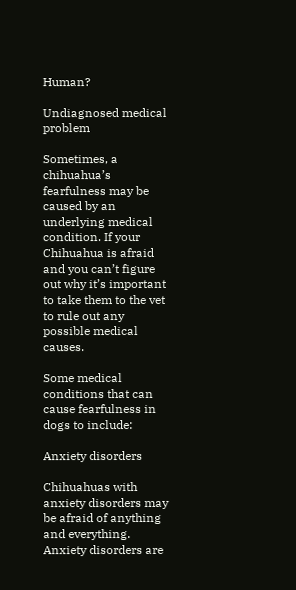Human?

Undiagnosed medical problem

Sometimes, a chihuahua’s fearfulness may be caused by an underlying medical condition. If your Chihuahua is afraid and you can’t figure out why it’s important to take them to the vet to rule out any possible medical causes.

Some medical conditions that can cause fearfulness in dogs to include:

Anxiety disorders

Chihuahuas with anxiety disorders may be afraid of anything and everything. Anxiety disorders are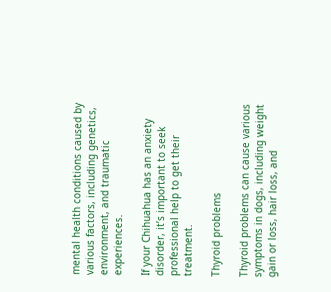mental health conditions caused by various factors, including genetics, environment, and traumatic experiences.

If your Chihuahua has an anxiety disorder, it’s important to seek professional help to get their treatment.

Thyroid problems

Thyroid problems can cause various symptoms in dogs, including weight gain or loss, hair loss, and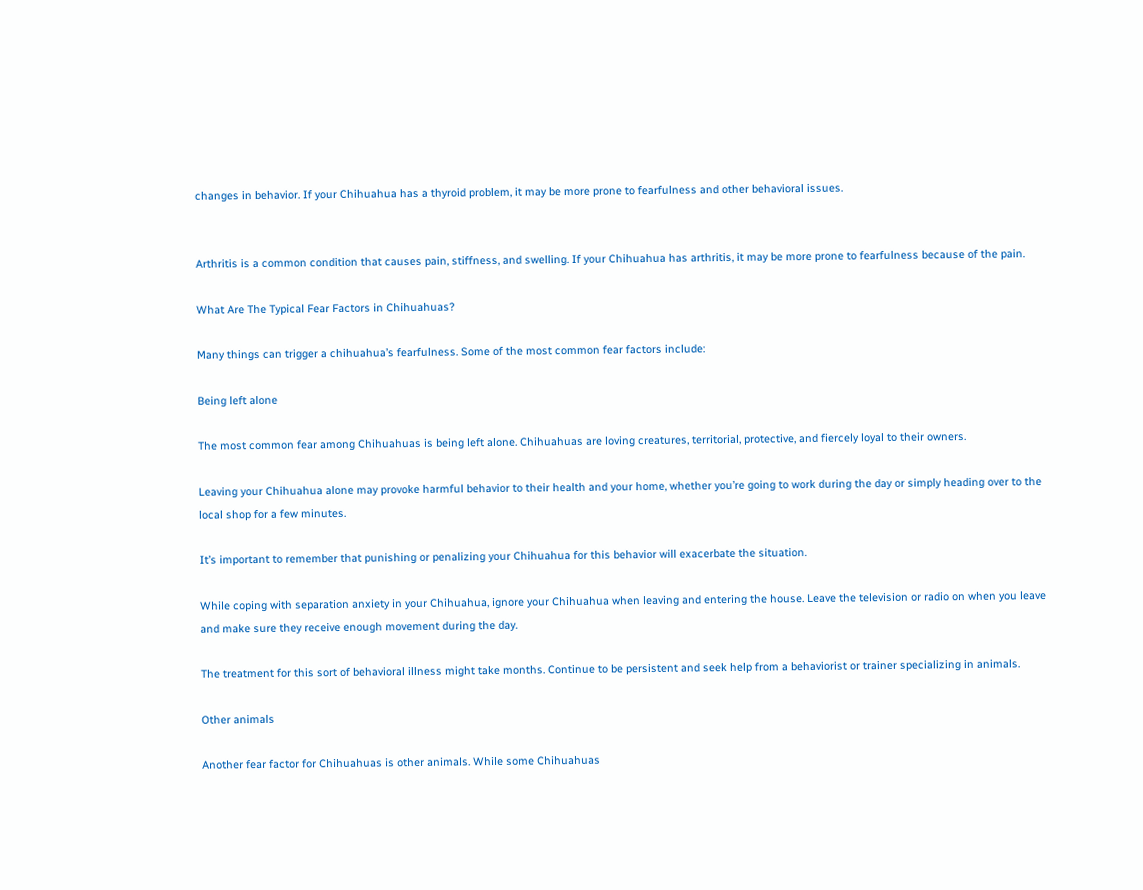changes in behavior. If your Chihuahua has a thyroid problem, it may be more prone to fearfulness and other behavioral issues.


Arthritis is a common condition that causes pain, stiffness, and swelling. If your Chihuahua has arthritis, it may be more prone to fearfulness because of the pain.

What Are The Typical Fear Factors in Chihuahuas?

Many things can trigger a chihuahua’s fearfulness. Some of the most common fear factors include:

Being left alone

The most common fear among Chihuahuas is being left alone. Chihuahuas are loving creatures, territorial, protective, and fiercely loyal to their owners.

Leaving your Chihuahua alone may provoke harmful behavior to their health and your home, whether you’re going to work during the day or simply heading over to the local shop for a few minutes.

It’s important to remember that punishing or penalizing your Chihuahua for this behavior will exacerbate the situation.

While coping with separation anxiety in your Chihuahua, ignore your Chihuahua when leaving and entering the house. Leave the television or radio on when you leave and make sure they receive enough movement during the day.

The treatment for this sort of behavioral illness might take months. Continue to be persistent and seek help from a behaviorist or trainer specializing in animals.

Other animals

Another fear factor for Chihuahuas is other animals. While some Chihuahuas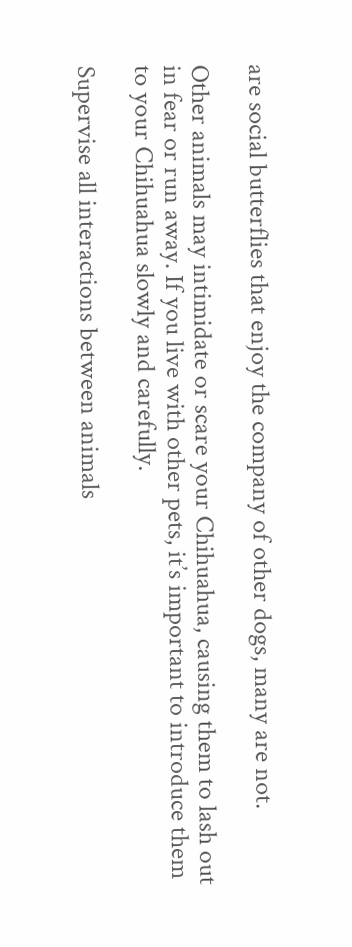are social butterflies that enjoy the company of other dogs, many are not.

Other animals may intimidate or scare your Chihuahua, causing them to lash out in fear or run away. If you live with other pets, it’s important to introduce them to your Chihuahua slowly and carefully.

Supervise all interactions between animals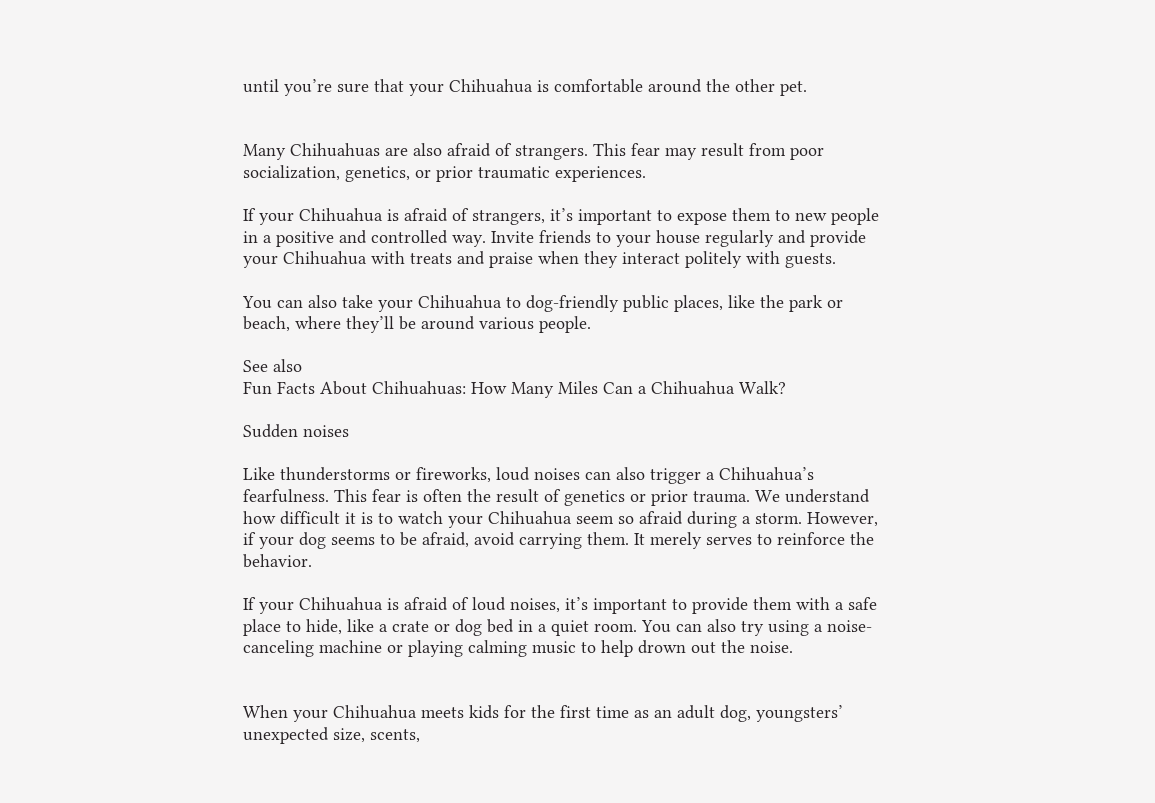until you’re sure that your Chihuahua is comfortable around the other pet.


Many Chihuahuas are also afraid of strangers. This fear may result from poor socialization, genetics, or prior traumatic experiences.

If your Chihuahua is afraid of strangers, it’s important to expose them to new people in a positive and controlled way. Invite friends to your house regularly and provide your Chihuahua with treats and praise when they interact politely with guests.

You can also take your Chihuahua to dog-friendly public places, like the park or beach, where they’ll be around various people.

See also
Fun Facts About Chihuahuas: How Many Miles Can a Chihuahua Walk?

Sudden noises

Like thunderstorms or fireworks, loud noises can also trigger a Chihuahua’s fearfulness. This fear is often the result of genetics or prior trauma. We understand how difficult it is to watch your Chihuahua seem so afraid during a storm. However, if your dog seems to be afraid, avoid carrying them. It merely serves to reinforce the behavior.

If your Chihuahua is afraid of loud noises, it’s important to provide them with a safe place to hide, like a crate or dog bed in a quiet room. You can also try using a noise-canceling machine or playing calming music to help drown out the noise.


When your Chihuahua meets kids for the first time as an adult dog, youngsters’ unexpected size, scents,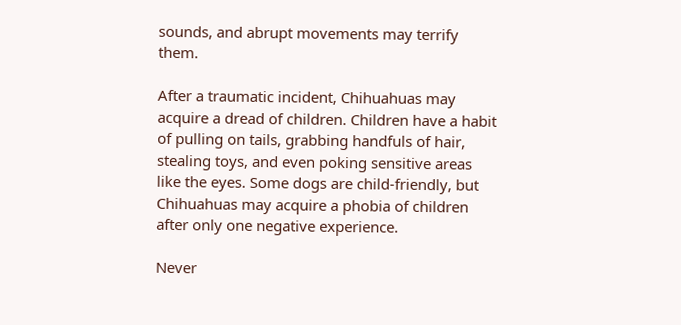sounds, and abrupt movements may terrify them.

After a traumatic incident, Chihuahuas may acquire a dread of children. Children have a habit of pulling on tails, grabbing handfuls of hair, stealing toys, and even poking sensitive areas like the eyes. Some dogs are child-friendly, but Chihuahuas may acquire a phobia of children after only one negative experience.

Never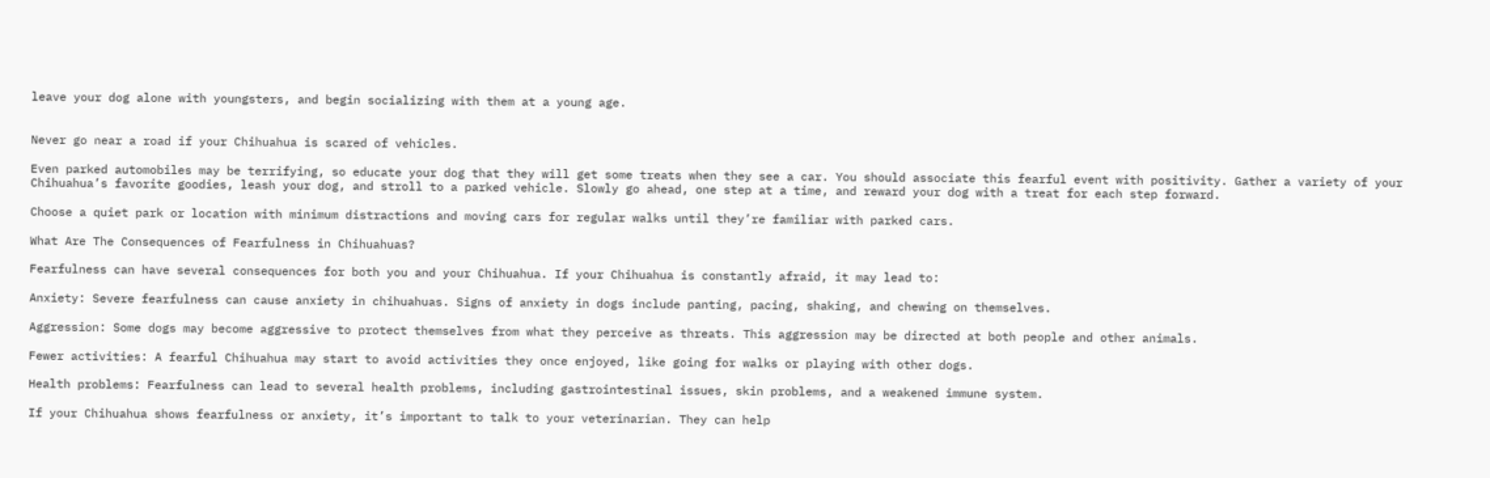leave your dog alone with youngsters, and begin socializing with them at a young age.


Never go near a road if your Chihuahua is scared of vehicles.

Even parked automobiles may be terrifying, so educate your dog that they will get some treats when they see a car. You should associate this fearful event with positivity. Gather a variety of your Chihuahua’s favorite goodies, leash your dog, and stroll to a parked vehicle. Slowly go ahead, one step at a time, and reward your dog with a treat for each step forward.

Choose a quiet park or location with minimum distractions and moving cars for regular walks until they’re familiar with parked cars.

What Are The Consequences of Fearfulness in Chihuahuas?

Fearfulness can have several consequences for both you and your Chihuahua. If your Chihuahua is constantly afraid, it may lead to:

Anxiety: Severe fearfulness can cause anxiety in chihuahuas. Signs of anxiety in dogs include panting, pacing, shaking, and chewing on themselves.

Aggression: Some dogs may become aggressive to protect themselves from what they perceive as threats. This aggression may be directed at both people and other animals.

Fewer activities: A fearful Chihuahua may start to avoid activities they once enjoyed, like going for walks or playing with other dogs.

Health problems: Fearfulness can lead to several health problems, including gastrointestinal issues, skin problems, and a weakened immune system.

If your Chihuahua shows fearfulness or anxiety, it’s important to talk to your veterinarian. They can help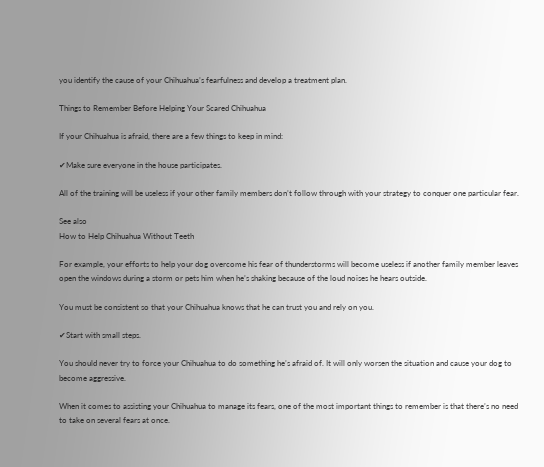you identify the cause of your Chihuahua’s fearfulness and develop a treatment plan.

Things to Remember Before Helping Your Scared Chihuahua

If your Chihuahua is afraid, there are a few things to keep in mind:

✔Make sure everyone in the house participates.

All of the training will be useless if your other family members don’t follow through with your strategy to conquer one particular fear.

See also
How to Help Chihuahua Without Teeth

For example, your efforts to help your dog overcome his fear of thunderstorms will become useless if another family member leaves open the windows during a storm or pets him when he’s shaking because of the loud noises he hears outside.

You must be consistent so that your Chihuahua knows that he can trust you and rely on you.

✔Start with small steps.

You should never try to force your Chihuahua to do something he’s afraid of. It will only worsen the situation and cause your dog to become aggressive.

When it comes to assisting your Chihuahua to manage its fears, one of the most important things to remember is that there’s no need to take on several fears at once.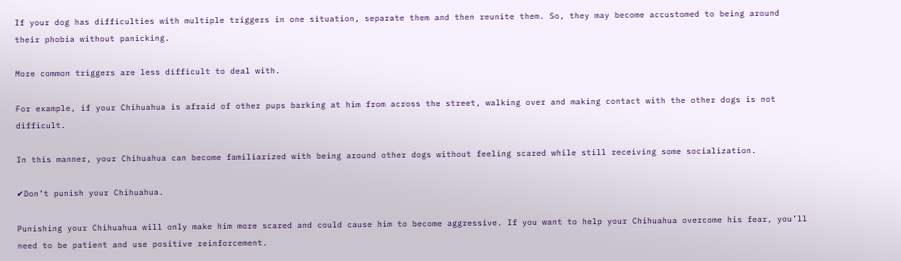If your dog has difficulties with multiple triggers in one situation, separate them and then reunite them. So, they may become accustomed to being around their phobia without panicking.

More common triggers are less difficult to deal with.

For example, if your Chihuahua is afraid of other pups barking at him from across the street, walking over and making contact with the other dogs is not difficult.

In this manner, your Chihuahua can become familiarized with being around other dogs without feeling scared while still receiving some socialization.

✔Don’t punish your Chihuahua.

Punishing your Chihuahua will only make him more scared and could cause him to become aggressive. If you want to help your Chihuahua overcome his fear, you’ll need to be patient and use positive reinforcement.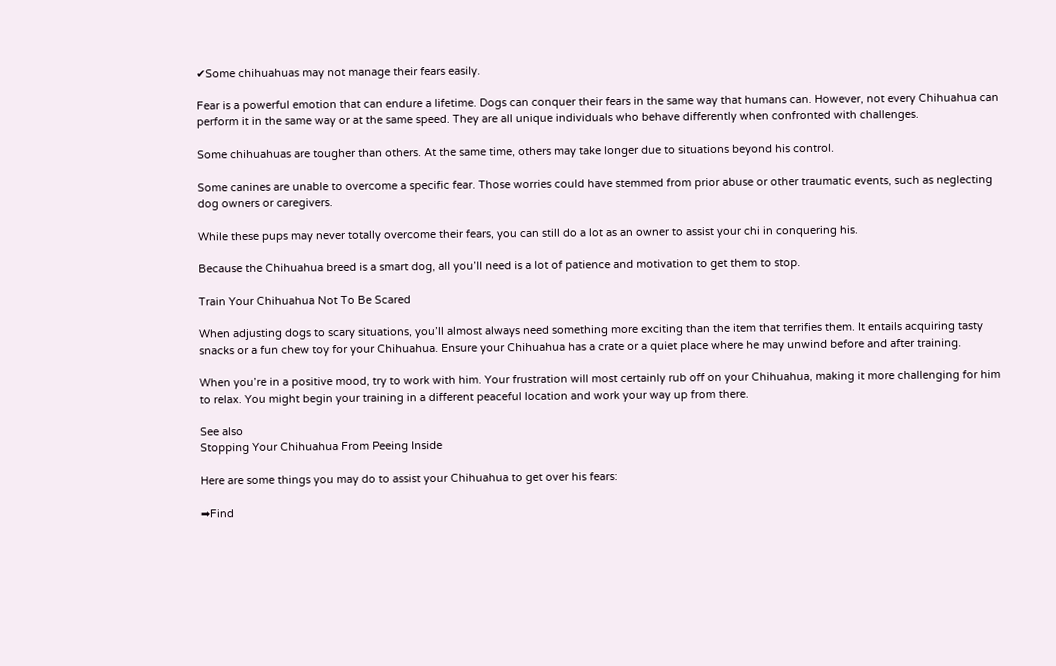✔Some chihuahuas may not manage their fears easily.

Fear is a powerful emotion that can endure a lifetime. Dogs can conquer their fears in the same way that humans can. However, not every Chihuahua can perform it in the same way or at the same speed. They are all unique individuals who behave differently when confronted with challenges.

Some chihuahuas are tougher than others. At the same time, others may take longer due to situations beyond his control.

Some canines are unable to overcome a specific fear. Those worries could have stemmed from prior abuse or other traumatic events, such as neglecting dog owners or caregivers.

While these pups may never totally overcome their fears, you can still do a lot as an owner to assist your chi in conquering his.

Because the Chihuahua breed is a smart dog, all you’ll need is a lot of patience and motivation to get them to stop.

Train Your Chihuahua Not To Be Scared

When adjusting dogs to scary situations, you’ll almost always need something more exciting than the item that terrifies them. It entails acquiring tasty snacks or a fun chew toy for your Chihuahua. Ensure your Chihuahua has a crate or a quiet place where he may unwind before and after training.

When you’re in a positive mood, try to work with him. Your frustration will most certainly rub off on your Chihuahua, making it more challenging for him to relax. You might begin your training in a different peaceful location and work your way up from there.

See also
Stopping Your Chihuahua From Peeing Inside

Here are some things you may do to assist your Chihuahua to get over his fears:

➡Find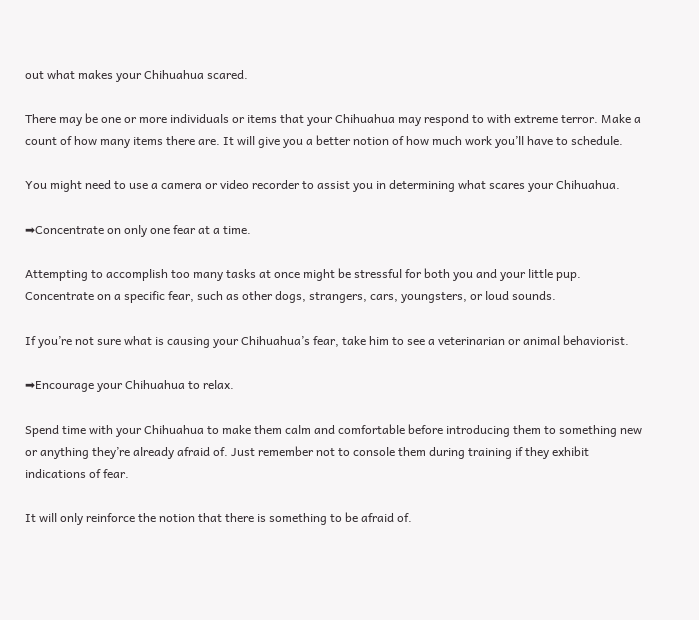out what makes your Chihuahua scared.

There may be one or more individuals or items that your Chihuahua may respond to with extreme terror. Make a count of how many items there are. It will give you a better notion of how much work you’ll have to schedule.

You might need to use a camera or video recorder to assist you in determining what scares your Chihuahua.

➡Concentrate on only one fear at a time.

Attempting to accomplish too many tasks at once might be stressful for both you and your little pup. Concentrate on a specific fear, such as other dogs, strangers, cars, youngsters, or loud sounds.

If you’re not sure what is causing your Chihuahua’s fear, take him to see a veterinarian or animal behaviorist.

➡Encourage your Chihuahua to relax.

Spend time with your Chihuahua to make them calm and comfortable before introducing them to something new or anything they’re already afraid of. Just remember not to console them during training if they exhibit indications of fear.

It will only reinforce the notion that there is something to be afraid of.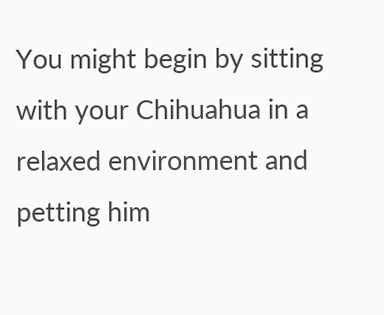You might begin by sitting with your Chihuahua in a relaxed environment and petting him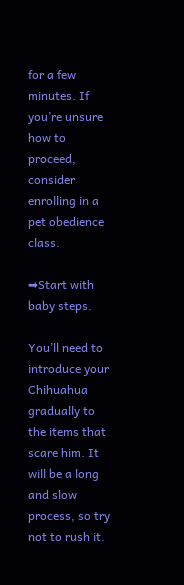for a few minutes. If you’re unsure how to proceed, consider enrolling in a pet obedience class.

➡Start with baby steps.

You’ll need to introduce your Chihuahua gradually to the items that scare him. It will be a long and slow process, so try not to rush it.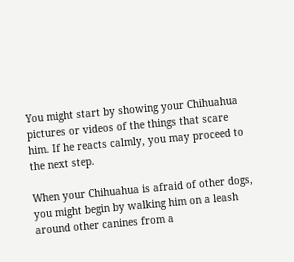You might start by showing your Chihuahua pictures or videos of the things that scare him. If he reacts calmly, you may proceed to the next step.

When your Chihuahua is afraid of other dogs, you might begin by walking him on a leash around other canines from a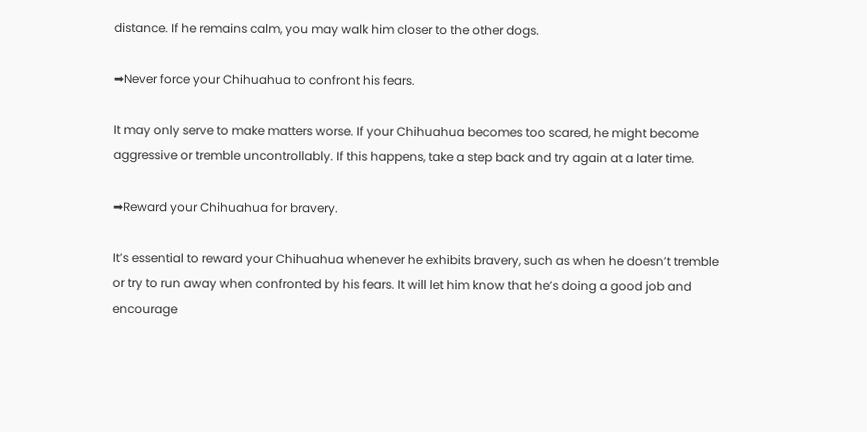distance. If he remains calm, you may walk him closer to the other dogs.

➡Never force your Chihuahua to confront his fears.

It may only serve to make matters worse. If your Chihuahua becomes too scared, he might become aggressive or tremble uncontrollably. If this happens, take a step back and try again at a later time.

➡Reward your Chihuahua for bravery.

It’s essential to reward your Chihuahua whenever he exhibits bravery, such as when he doesn’t tremble or try to run away when confronted by his fears. It will let him know that he’s doing a good job and encourage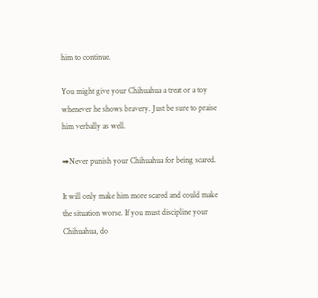him to continue.

You might give your Chihuahua a treat or a toy whenever he shows bravery. Just be sure to praise him verbally as well.

➡Never punish your Chihuahua for being scared.

It will only make him more scared and could make the situation worse. If you must discipline your Chihuahua, do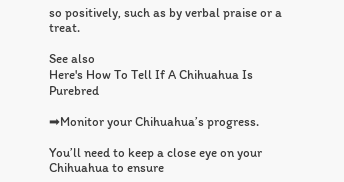so positively, such as by verbal praise or a treat.

See also
Here's How To Tell If A Chihuahua Is Purebred

➡Monitor your Chihuahua’s progress.

You’ll need to keep a close eye on your Chihuahua to ensure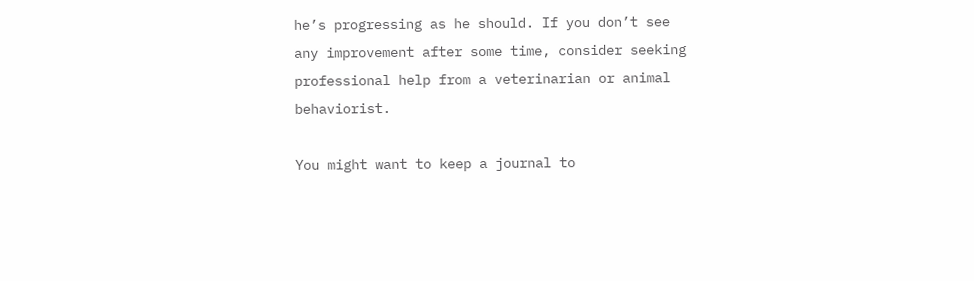he’s progressing as he should. If you don’t see any improvement after some time, consider seeking professional help from a veterinarian or animal behaviorist.

You might want to keep a journal to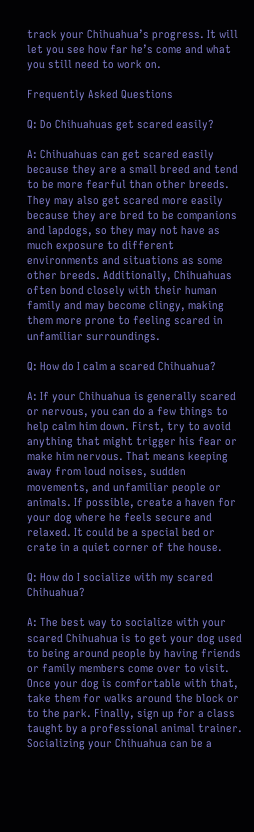track your Chihuahua’s progress. It will let you see how far he’s come and what you still need to work on.

Frequently Asked Questions

Q: Do Chihuahuas get scared easily?

A: Chihuahuas can get scared easily because they are a small breed and tend to be more fearful than other breeds. They may also get scared more easily because they are bred to be companions and lapdogs, so they may not have as much exposure to different environments and situations as some other breeds. Additionally, Chihuahuas often bond closely with their human family and may become clingy, making them more prone to feeling scared in unfamiliar surroundings.

Q: How do I calm a scared Chihuahua?

A: If your Chihuahua is generally scared or nervous, you can do a few things to help calm him down. First, try to avoid anything that might trigger his fear or make him nervous. That means keeping away from loud noises, sudden movements, and unfamiliar people or animals. If possible, create a haven for your dog where he feels secure and relaxed. It could be a special bed or crate in a quiet corner of the house.

Q: How do I socialize with my scared Chihuahua?

A: The best way to socialize with your scared Chihuahua is to get your dog used to being around people by having friends or family members come over to visit. Once your dog is comfortable with that, take them for walks around the block or to the park. Finally, sign up for a class taught by a professional animal trainer. Socializing your Chihuahua can be a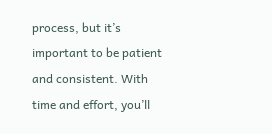process, but it’s important to be patient and consistent. With time and effort, you’ll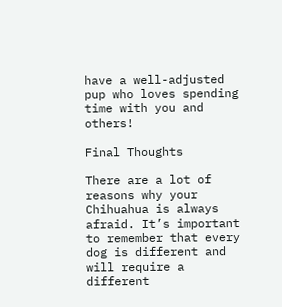have a well-adjusted pup who loves spending time with you and others!

Final Thoughts

There are a lot of reasons why your Chihuahua is always afraid. It’s important to remember that every dog is different and will require a different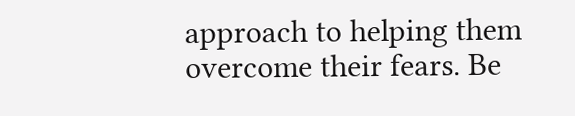approach to helping them overcome their fears. Be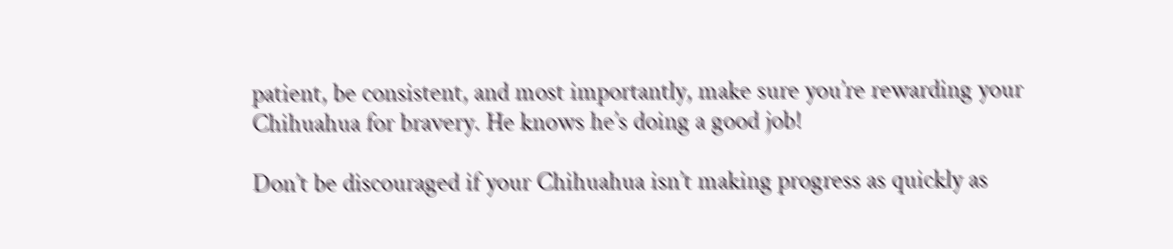patient, be consistent, and most importantly, make sure you’re rewarding your Chihuahua for bravery. He knows he’s doing a good job!

Don’t be discouraged if your Chihuahua isn’t making progress as quickly as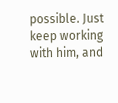possible. Just keep working with him, and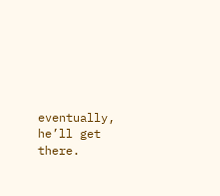eventually, he’ll get there.